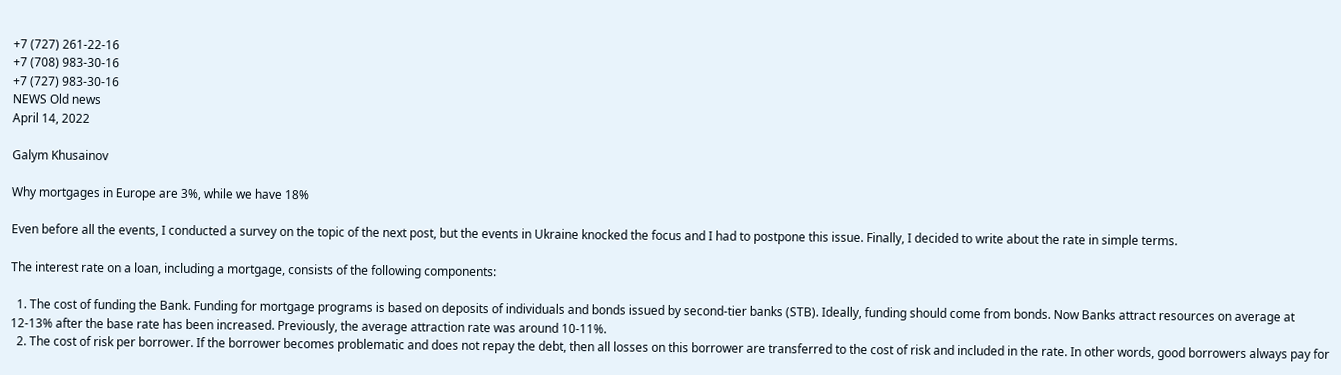+7 (727) 261-22-16
+7 (708) 983-30-16
+7 (727) 983-30-16
NEWS Old news
April 14, 2022

Galym Khusainov

Why mortgages in Europe are 3%, while we have 18%

Even before all the events, I conducted a survey on the topic of the next post, but the events in Ukraine knocked the focus and I had to postpone this issue. Finally, I decided to write about the rate in simple terms.

The interest rate on a loan, including a mortgage, consists of the following components:

  1. The cost of funding the Bank. Funding for mortgage programs is based on deposits of individuals and bonds issued by second-tier banks (STB). Ideally, funding should come from bonds. Now Banks attract resources on average at 12-13% after the base rate has been increased. Previously, the average attraction rate was around 10-11%.
  2. The cost of risk per borrower. If the borrower becomes problematic and does not repay the debt, then all losses on this borrower are transferred to the cost of risk and included in the rate. In other words, good borrowers always pay for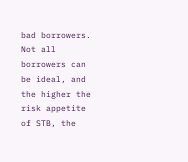bad borrowers. Not all borrowers can be ideal, and the higher the risk appetite of STB, the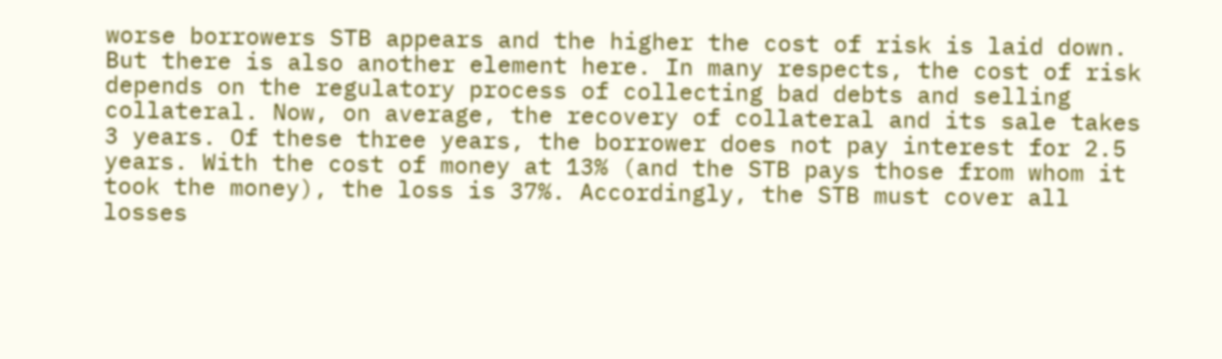worse borrowers STB appears and the higher the cost of risk is laid down. But there is also another element here. In many respects, the cost of risk depends on the regulatory process of collecting bad debts and selling collateral. Now, on average, the recovery of collateral and its sale takes 3 years. Of these three years, the borrower does not pay interest for 2.5 years. With the cost of money at 13% (and the STB pays those from whom it took the money), the loss is 37%. Accordingly, the STB must cover all losses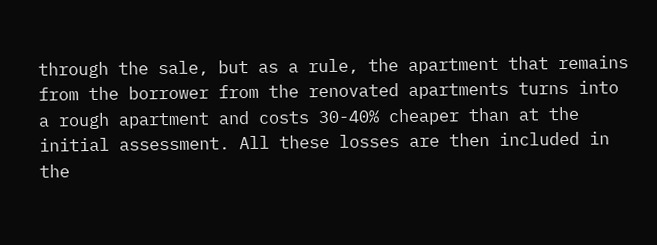through the sale, but as a rule, the apartment that remains from the borrower from the renovated apartments turns into a rough apartment and costs 30-40% cheaper than at the initial assessment. All these losses are then included in the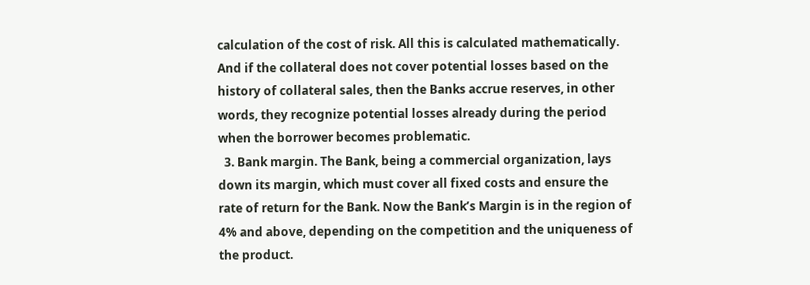calculation of the cost of risk. All this is calculated mathematically. And if the collateral does not cover potential losses based on the history of collateral sales, then the Banks accrue reserves, in other words, they recognize potential losses already during the period when the borrower becomes problematic.
  3. Bank margin. The Bank, being a commercial organization, lays down its margin, which must cover all fixed costs and ensure the rate of return for the Bank. Now the Bank’s Margin is in the region of 4% and above, depending on the competition and the uniqueness of the product.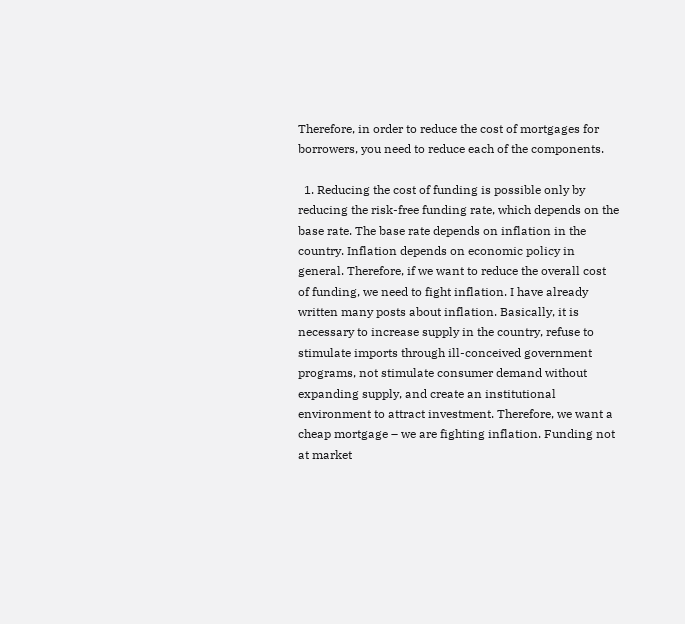Therefore, in order to reduce the cost of mortgages for borrowers, you need to reduce each of the components.

  1. Reducing the cost of funding is possible only by reducing the risk-free funding rate, which depends on the base rate. The base rate depends on inflation in the country. Inflation depends on economic policy in general. Therefore, if we want to reduce the overall cost of funding, we need to fight inflation. I have already written many posts about inflation. Basically, it is necessary to increase supply in the country, refuse to stimulate imports through ill-conceived government programs, not stimulate consumer demand without expanding supply, and create an institutional environment to attract investment. Therefore, we want a cheap mortgage – we are fighting inflation. Funding not at market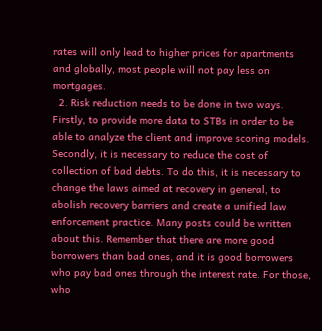rates will only lead to higher prices for apartments and globally, most people will not pay less on mortgages.
  2. Risk reduction needs to be done in two ways. Firstly, to provide more data to STBs in order to be able to analyze the client and improve scoring models. Secondly, it is necessary to reduce the cost of collection of bad debts. To do this, it is necessary to change the laws aimed at recovery in general, to abolish recovery barriers and create a unified law enforcement practice. Many posts could be written about this. Remember that there are more good borrowers than bad ones, and it is good borrowers who pay bad ones through the interest rate. For those, who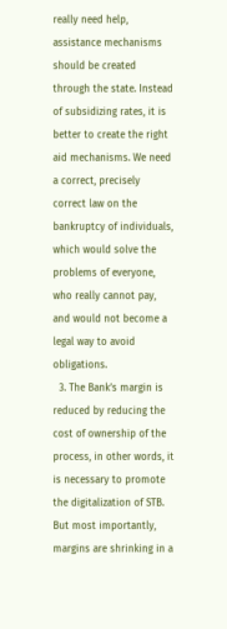really need help, assistance mechanisms should be created through the state. Instead of subsidizing rates, it is better to create the right aid mechanisms. We need a correct, precisely correct law on the bankruptcy of individuals, which would solve the problems of everyone, who really cannot pay, and would not become a legal way to avoid obligations.
  3. The Bank’s margin is reduced by reducing the cost of ownership of the process, in other words, it is necessary to promote the digitalization of STB. But most importantly, margins are shrinking in a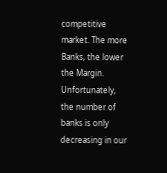competitive market. The more Banks, the lower the Margin. Unfortunately, the number of banks is only decreasing in our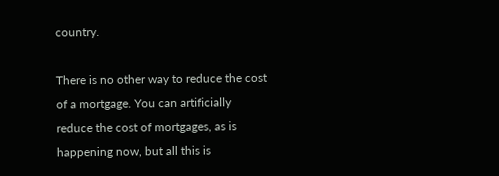country.

There is no other way to reduce the cost of a mortgage. You can artificially reduce the cost of mortgages, as is happening now, but all this is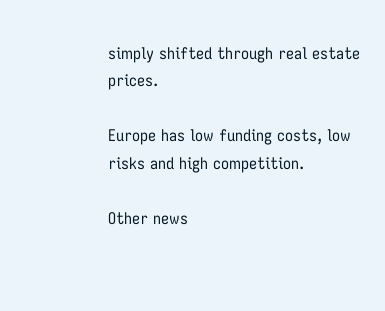simply shifted through real estate prices.

Europe has low funding costs, low risks and high competition.

Other news